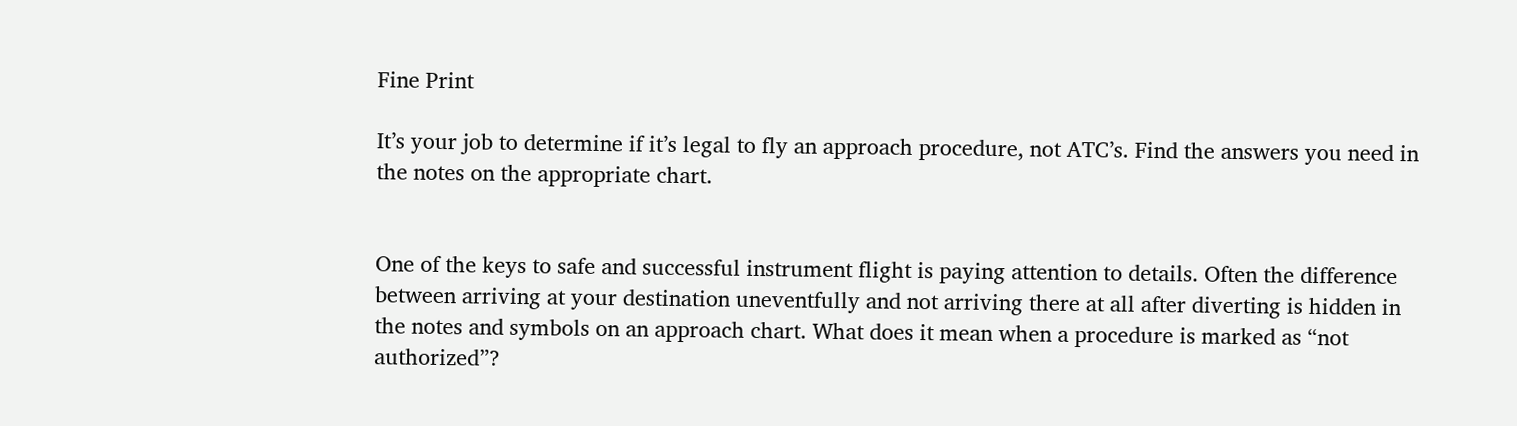Fine Print

It’s your job to determine if it’s legal to fly an approach procedure, not ATC’s. Find the answers you need in the notes on the appropriate chart.


One of the keys to safe and successful instrument flight is paying attention to details. Often the difference between arriving at your destination uneventfully and not arriving there at all after diverting is hidden in the notes and symbols on an approach chart. What does it mean when a procedure is marked as “not authorized”?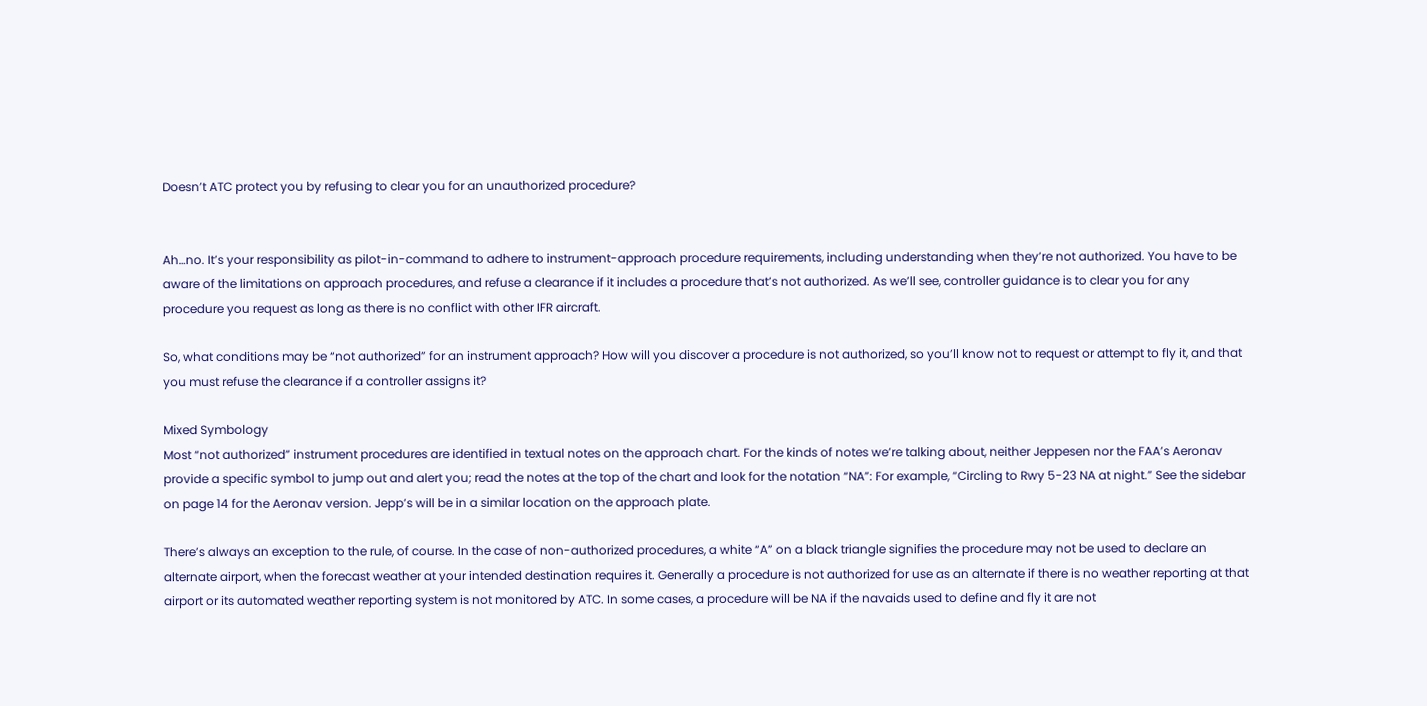Doesn’t ATC protect you by refusing to clear you for an unauthorized procedure?


Ah…no. It’s your responsibility as pilot-in-command to adhere to instrument-approach procedure requirements, including understanding when they’re not authorized. You have to be aware of the limitations on approach procedures, and refuse a clearance if it includes a procedure that’s not authorized. As we’ll see, controller guidance is to clear you for any procedure you request as long as there is no conflict with other IFR aircraft.

So, what conditions may be “not authorized” for an instrument approach? How will you discover a procedure is not authorized, so you’ll know not to request or attempt to fly it, and that you must refuse the clearance if a controller assigns it?

Mixed Symbology
Most “not authorized” instrument procedures are identified in textual notes on the approach chart. For the kinds of notes we’re talking about, neither Jeppesen nor the FAA’s Aeronav provide a specific symbol to jump out and alert you; read the notes at the top of the chart and look for the notation “NA”: For example, “Circling to Rwy 5-23 NA at night.” See the sidebar on page 14 for the Aeronav version. Jepp’s will be in a similar location on the approach plate.

There’s always an exception to the rule, of course. In the case of non-authorized procedures, a white “A” on a black triangle signifies the procedure may not be used to declare an alternate airport, when the forecast weather at your intended destination requires it. Generally a procedure is not authorized for use as an alternate if there is no weather reporting at that airport or its automated weather reporting system is not monitored by ATC. In some cases, a procedure will be NA if the navaids used to define and fly it are not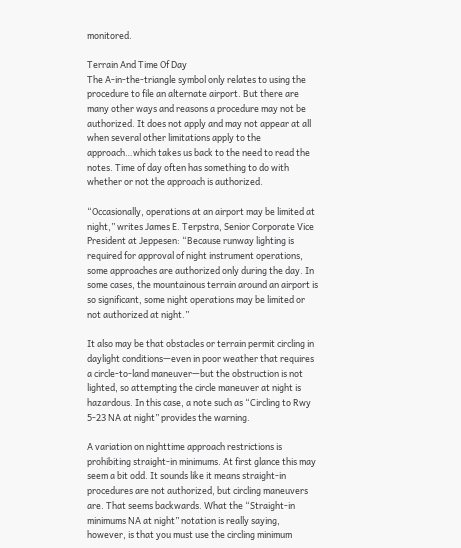monitored.

Terrain And Time Of Day
The A-in-the-triangle symbol only relates to using the procedure to file an alternate airport. But there are many other ways and reasons a procedure may not be authorized. It does not apply and may not appear at all when several other limitations apply to the approach…which takes us back to the need to read the notes. Time of day often has something to do with whether or not the approach is authorized.

“Occasionally, operations at an airport may be limited at night,” writes James E. Terpstra, Senior Corporate Vice President at Jeppesen: “Because runway lighting is required for approval of night instrument operations, some approaches are authorized only during the day. In some cases, the mountainous terrain around an airport is so significant, some night operations may be limited or not authorized at night.”

It also may be that obstacles or terrain permit circling in daylight conditions—even in poor weather that requires a circle-to-land maneuver—but the obstruction is not lighted, so attempting the circle maneuver at night is hazardous. In this case, a note such as “Circling to Rwy 5-23 NA at night” provides the warning.

A variation on nighttime approach restrictions is prohibiting straight-in minimums. At first glance this may seem a bit odd. It sounds like it means straight-in procedures are not authorized, but circling maneuvers are. That seems backwards. What the “Straight-in minimums NA at night” notation is really saying, however, is that you must use the circling minimum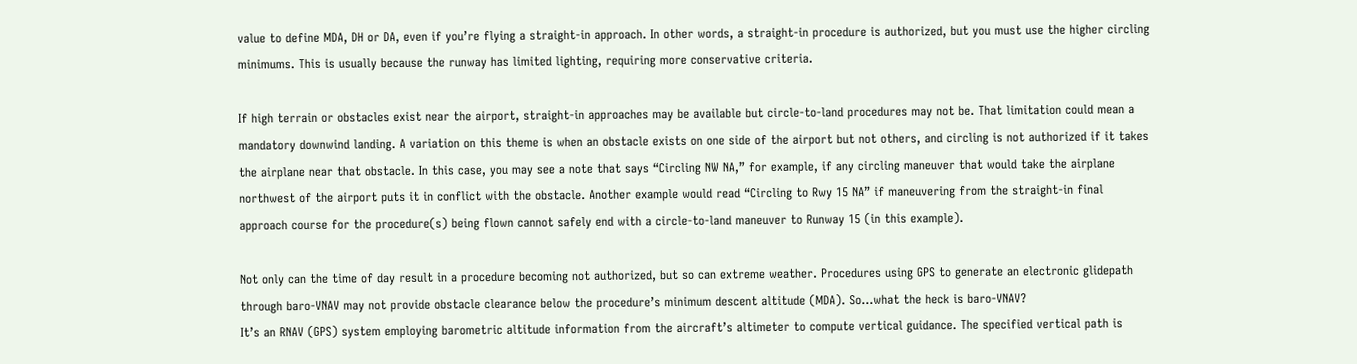value to define MDA, DH or DA, even if you’re flying a straight-in approach. In other words, a straight-in procedure is authorized, but you must use the higher circling minimums. This is usually because the runway has limited lighting, requiring more conservative criteria.

If high terrain or obstacles exist near the airport, straight-in approaches may be available but circle-to-land procedures may not be. That limitation could mean a mandatory downwind landing. A variation on this theme is when an obstacle exists on one side of the airport but not others, and circling is not authorized if it takes the airplane near that obstacle. In this case, you may see a note that says “Circling NW NA,” for example, if any circling maneuver that would take the airplane northwest of the airport puts it in conflict with the obstacle. Another example would read “Circling to Rwy 15 NA” if maneuvering from the straight-in final approach course for the procedure(s) being flown cannot safely end with a circle-to-land maneuver to Runway 15 (in this example).

Not only can the time of day result in a procedure becoming not authorized, but so can extreme weather. Procedures using GPS to generate an electronic glidepath through baro-VNAV may not provide obstacle clearance below the procedure’s minimum descent altitude (MDA). So…what the heck is baro-VNAV?
It’s an RNAV (GPS) system employing barometric altitude information from the aircraft’s altimeter to compute vertical guidance. The specified vertical path is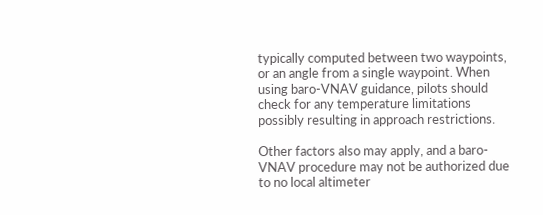typically computed between two waypoints, or an angle from a single waypoint. When using baro-VNAV guidance, pilots should check for any temperature limitations possibly resulting in approach restrictions.

Other factors also may apply, and a baro-VNAV procedure may not be authorized due to no local altimeter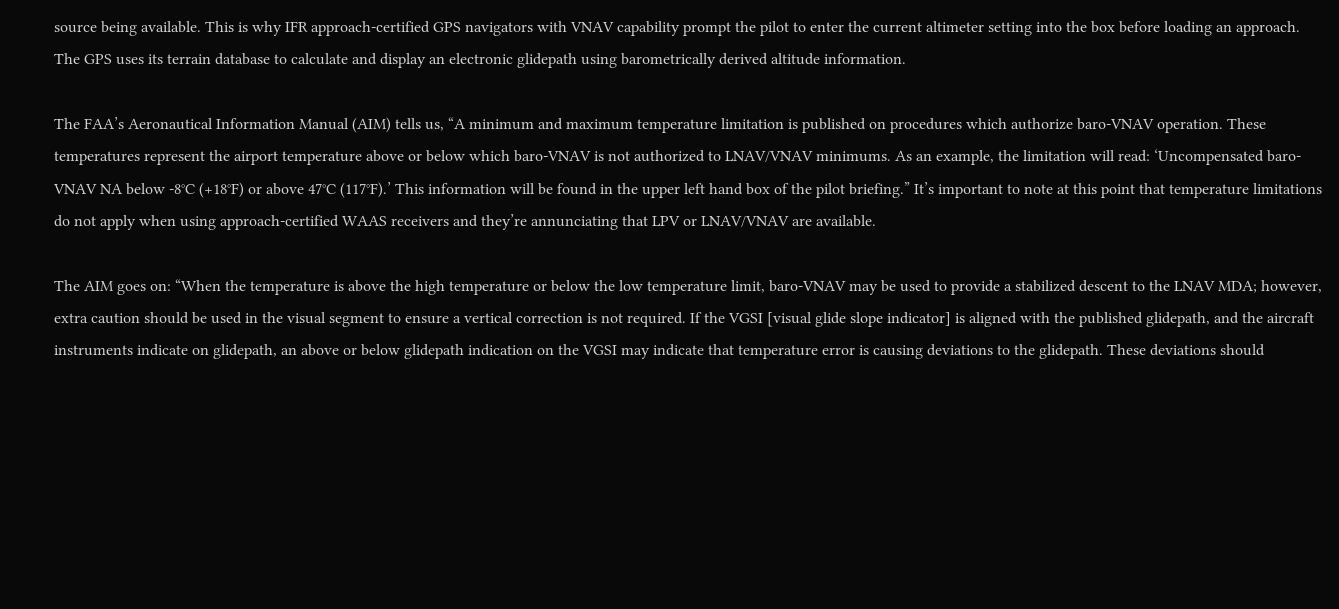source being available. This is why IFR approach-certified GPS navigators with VNAV capability prompt the pilot to enter the current altimeter setting into the box before loading an approach. The GPS uses its terrain database to calculate and display an electronic glidepath using barometrically derived altitude information.

The FAA’s Aeronautical Information Manual (AIM) tells us, “A minimum and maximum temperature limitation is published on procedures which authorize baro-VNAV operation. These temperatures represent the airport temperature above or below which baro-VNAV is not authorized to LNAV/VNAV minimums. As an example, the limitation will read: ‘Uncompensated baro-VNAV NA below -8°C (+18°F) or above 47°C (117°F).’ This information will be found in the upper left hand box of the pilot briefing.” It’s important to note at this point that temperature limitations do not apply when using approach-certified WAAS receivers and they’re annunciating that LPV or LNAV/VNAV are available.

The AIM goes on: “When the temperature is above the high temperature or below the low temperature limit, baro-VNAV may be used to provide a stabilized descent to the LNAV MDA; however, extra caution should be used in the visual segment to ensure a vertical correction is not required. If the VGSI [visual glide slope indicator] is aligned with the published glidepath, and the aircraft instruments indicate on glidepath, an above or below glidepath indication on the VGSI may indicate that temperature error is causing deviations to the glidepath. These deviations should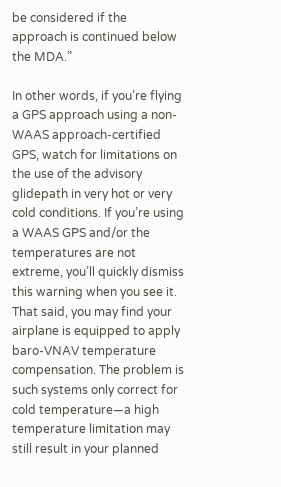be considered if the approach is continued below the MDA.”

In other words, if you’re flying a GPS approach using a non-WAAS approach-certified GPS, watch for limitations on the use of the advisory glidepath in very hot or very cold conditions. If you’re using a WAAS GPS and/or the temperatures are not extreme, you’ll quickly dismiss this warning when you see it. That said, you may find your airplane is equipped to apply baro-VNAV temperature compensation. The problem is such systems only correct for cold temperature—a high temperature limitation may still result in your planned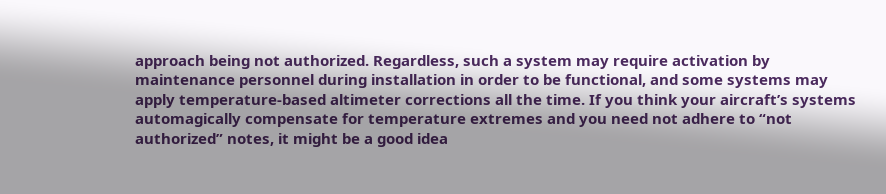approach being not authorized. Regardless, such a system may require activation by maintenance personnel during installation in order to be functional, and some systems may apply temperature-based altimeter corrections all the time. If you think your aircraft’s systems automagically compensate for temperature extremes and you need not adhere to “not authorized” notes, it might be a good idea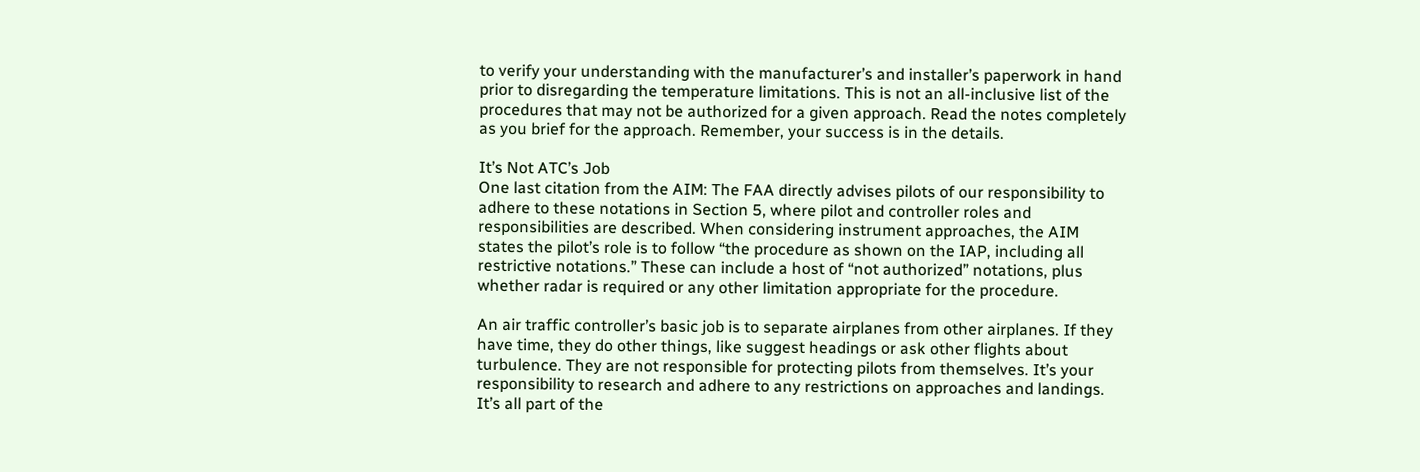to verify your understanding with the manufacturer’s and installer’s paperwork in hand prior to disregarding the temperature limitations. This is not an all-inclusive list of the procedures that may not be authorized for a given approach. Read the notes completely as you brief for the approach. Remember, your success is in the details.

It’s Not ATC’s Job
One last citation from the AIM: The FAA directly advises pilots of our responsibility to adhere to these notations in Section 5, where pilot and controller roles and responsibilities are described. When considering instrument approaches, the AIM states the pilot’s role is to follow “the procedure as shown on the IAP, including all restrictive notations.” These can include a host of “not authorized” notations, plus whether radar is required or any other limitation appropriate for the procedure.

An air traffic controller’s basic job is to separate airplanes from other airplanes. If they have time, they do other things, like suggest headings or ask other flights about turbulence. They are not responsible for protecting pilots from themselves. It’s your responsibility to research and adhere to any restrictions on approaches and landings. It’s all part of the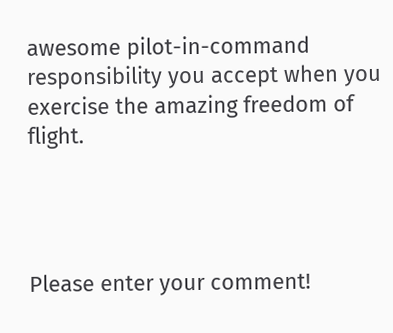awesome pilot-in-command responsibility you accept when you exercise the amazing freedom of flight.




Please enter your comment!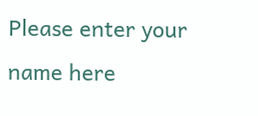Please enter your name here